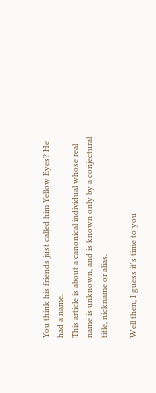You think his friends just called him Yellow Eyes? He had a name.
This article is about a canonical individual whose real name is unknown, and is known only by a conjectural title, nickname or alias.

Well then, I guess it's time to you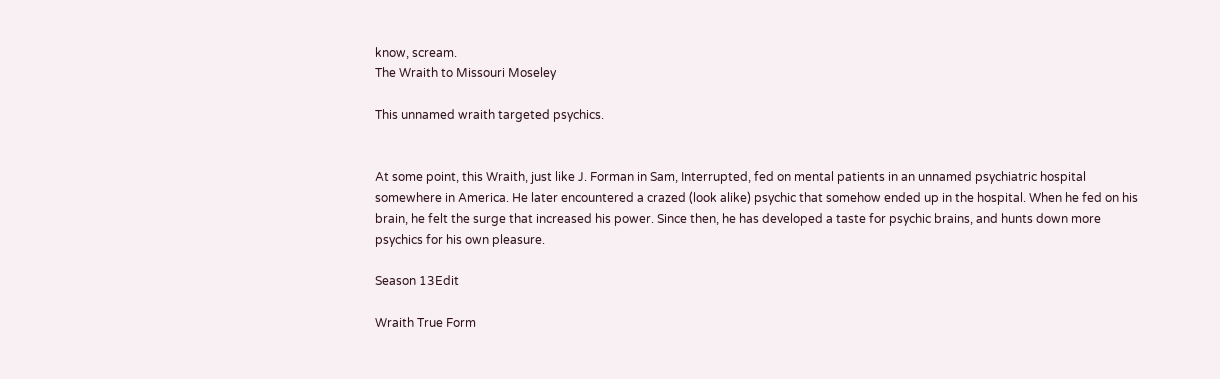know, scream.
The Wraith to Missouri Moseley

This unnamed wraith targeted psychics.


At some point, this Wraith, just like J. Forman in Sam, Interrupted, fed on mental patients in an unnamed psychiatric hospital somewhere in America. He later encountered a crazed (look alike) psychic that somehow ended up in the hospital. When he fed on his brain, he felt the surge that increased his power. Since then, he has developed a taste for psychic brains, and hunts down more psychics for his own pleasure.

Season 13Edit

Wraith True Form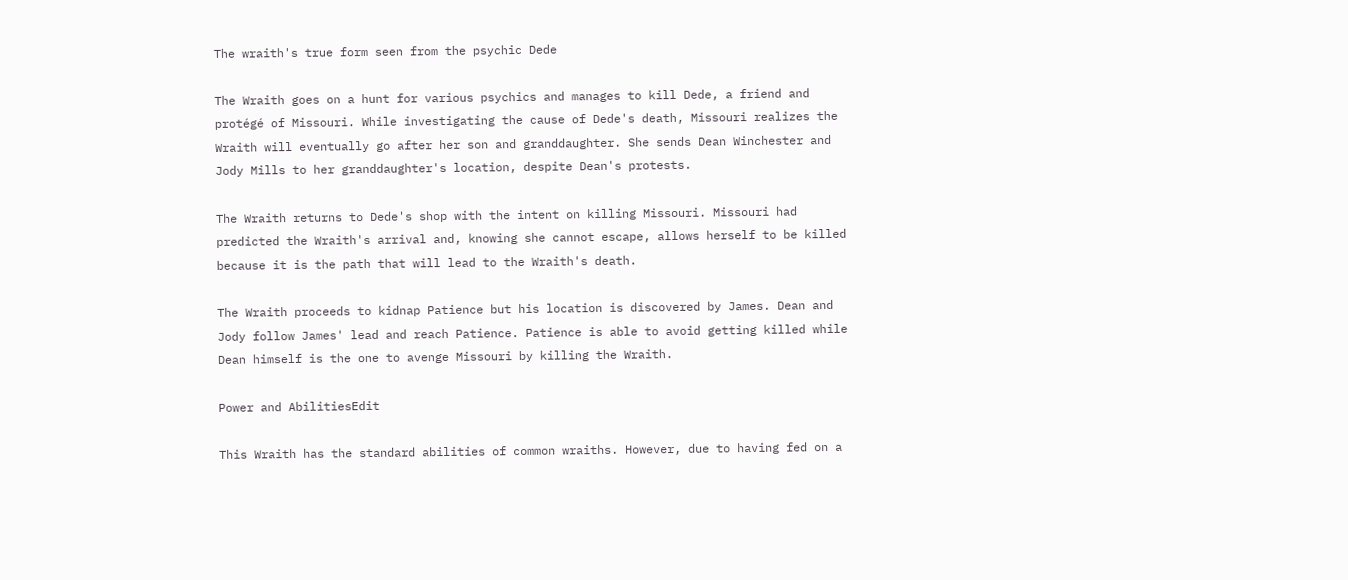The wraith's true form seen from the psychic Dede

The Wraith goes on a hunt for various psychics and manages to kill Dede, a friend and protégé of Missouri. While investigating the cause of Dede's death, Missouri realizes the Wraith will eventually go after her son and granddaughter. She sends Dean Winchester and Jody Mills to her granddaughter's location, despite Dean's protests.

The Wraith returns to Dede's shop with the intent on killing Missouri. Missouri had predicted the Wraith's arrival and, knowing she cannot escape, allows herself to be killed because it is the path that will lead to the Wraith's death.

The Wraith proceeds to kidnap Patience but his location is discovered by James. Dean and Jody follow James' lead and reach Patience. Patience is able to avoid getting killed while Dean himself is the one to avenge Missouri by killing the Wraith.

Power and AbilitiesEdit

This Wraith has the standard abilities of common wraiths. However, due to having fed on a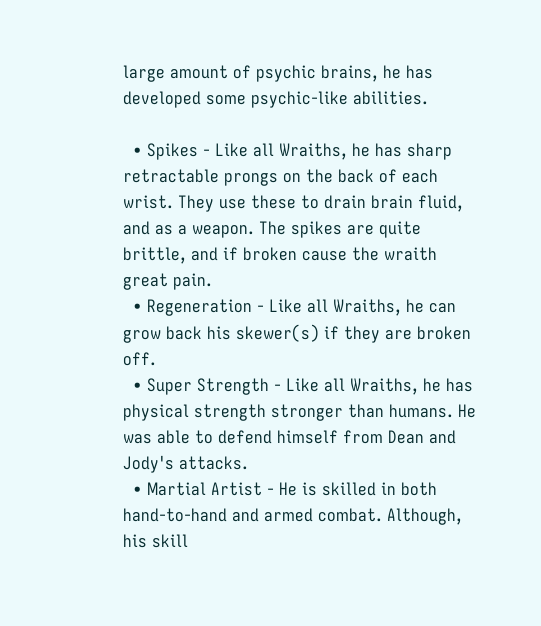large amount of psychic brains, he has developed some psychic-like abilities.

  • Spikes - Like all Wraiths, he has sharp retractable prongs on the back of each wrist. They use these to drain brain fluid, and as a weapon. The spikes are quite brittle, and if broken cause the wraith great pain.
  • Regeneration - Like all Wraiths, he can grow back his skewer(s) if they are broken off.
  • Super Strength - Like all Wraiths, he has physical strength stronger than humans. He was able to defend himself from Dean and Jody's attacks.
  • Martial Artist - He is skilled in both hand-to-hand and armed combat. Although, his skill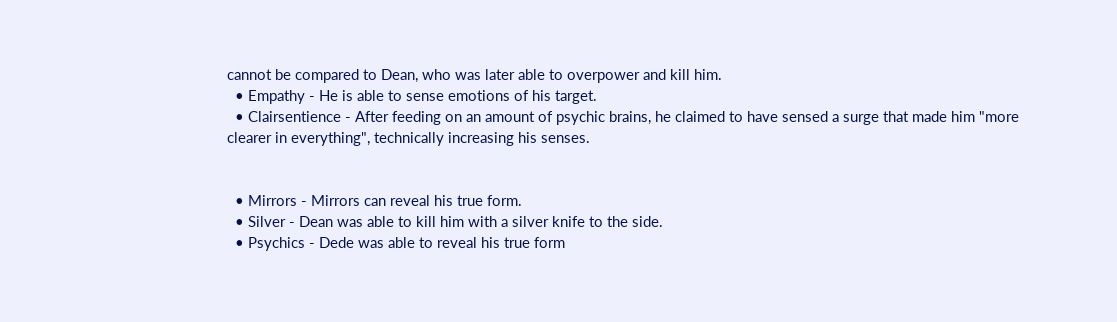cannot be compared to Dean, who was later able to overpower and kill him.
  • Empathy - He is able to sense emotions of his target.
  • Clairsentience - After feeding on an amount of psychic brains, he claimed to have sensed a surge that made him "more clearer in everything", technically increasing his senses.


  • Mirrors - Mirrors can reveal his true form.
  • Silver - Dean was able to kill him with a silver knife to the side.
  • Psychics - Dede was able to reveal his true form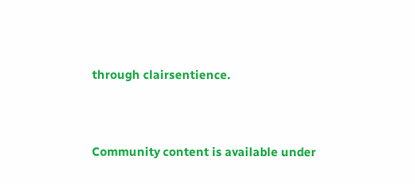through clairsentience.


Community content is available under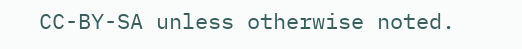CC-BY-SA unless otherwise noted.